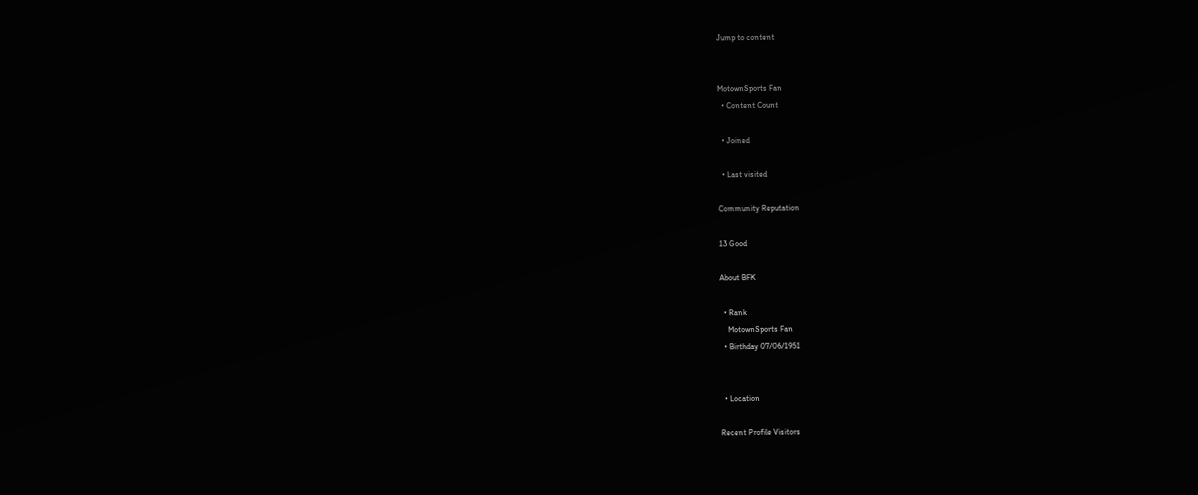Jump to content


MotownSports Fan
  • Content Count

  • Joined

  • Last visited

Community Reputation

13 Good

About BFK

  • Rank
    MotownSports Fan
  • Birthday 07/06/1951


  • Location

Recent Profile Visitors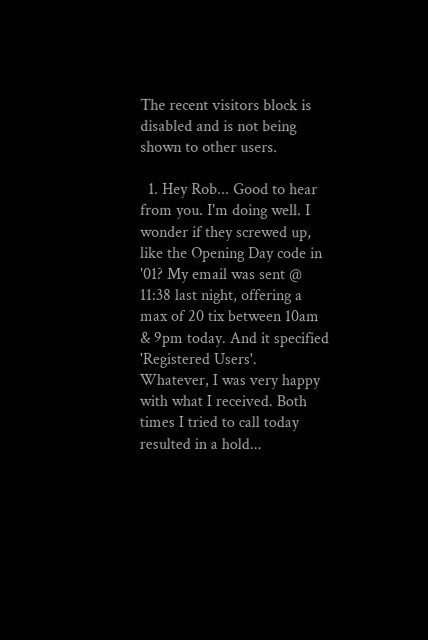The recent visitors block is disabled and is not being shown to other users.

  1. Hey Rob... Good to hear from you. I'm doing well. I wonder if they screwed up, like the Opening Day code in '01? My email was sent @ 11:38 last night, offering a max of 20 tix between 10am & 9pm today. And it specified 'Registered Users'. Whatever, I was very happy with what I received. Both times I tried to call today resulted in a hold...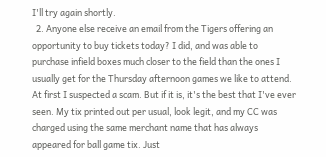I'll try again shortly.
  2. Anyone else receive an email from the Tigers offering an opportunity to buy tickets today? I did, and was able to purchase infield boxes much closer to the field than the ones I usually get for the Thursday afternoon games we like to attend. At first I suspected a scam. But if it is, it's the best that I've ever seen. My tix printed out per usual, look legit, and my CC was charged using the same merchant name that has always appeared for ball game tix. Just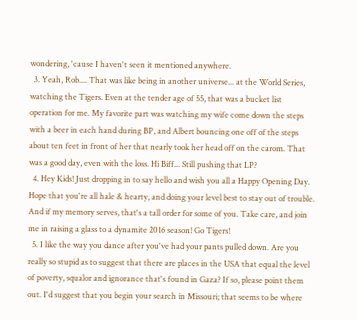wondering, 'cause I haven't seen it mentioned anywhere.
  3. Yeah, Rob.... That was like being in another universe... at the World Series, watching the Tigers. Even at the tender age of 55, that was a bucket list operation for me. My favorite part was watching my wife come down the steps with a beer in each hand during BP, and Albert bouncing one off of the steps about ten feet in front of her that nearly took her head off on the carom. That was a good day, even with the loss. Hi Biff... Still pushing that LP?
  4. Hey Kids! Just dropping in to say hello and wish you all a Happy Opening Day. Hope that you're all hale & hearty, and doing your level best to stay out of trouble. And if my memory serves, that's a tall order for some of you. Take care, and join me in raising a glass to a dynamite 2016 season! Go Tigers!
  5. I like the way you dance after you've had your pants pulled down. Are you really so stupid as to suggest that there are places in the USA that equal the level of poverty, squalor and ignorance that's found in Gaza? If so, please point them out. I'd suggest that you begin your search in Missouri; that seems to be where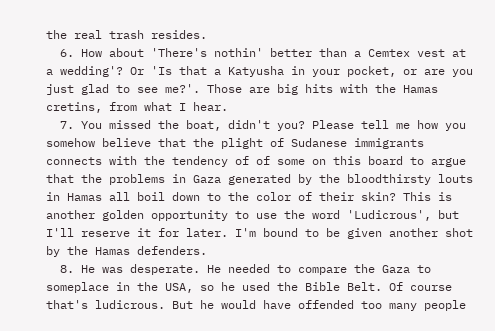the real trash resides.
  6. How about 'There's nothin' better than a Cemtex vest at a wedding'? Or 'Is that a Katyusha in your pocket, or are you just glad to see me?'. Those are big hits with the Hamas cretins, from what I hear.
  7. You missed the boat, didn't you? Please tell me how you somehow believe that the plight of Sudanese immigrants connects with the tendency of of some on this board to argue that the problems in Gaza generated by the bloodthirsty louts in Hamas all boil down to the color of their skin? This is another golden opportunity to use the word 'Ludicrous', but I'll reserve it for later. I'm bound to be given another shot by the Hamas defenders.
  8. He was desperate. He needed to compare the Gaza to someplace in the USA, so he used the Bible Belt. Of course that's ludicrous. But he would have offended too many people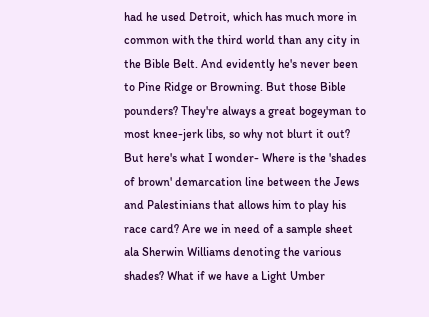had he used Detroit, which has much more in common with the third world than any city in the Bible Belt. And evidently he's never been to Pine Ridge or Browning. But those Bible pounders? They're always a great bogeyman to most knee-jerk libs, so why not blurt it out? But here's what I wonder- Where is the 'shades of brown' demarcation line between the Jews and Palestinians that allows him to play his race card? Are we in need of a sample sheet ala Sherwin Williams denoting the various shades? What if we have a Light Umber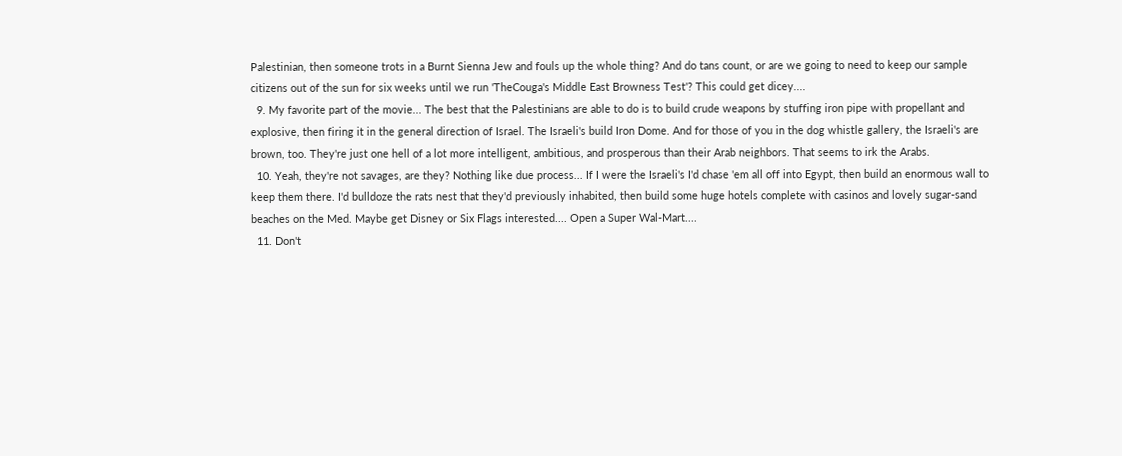Palestinian, then someone trots in a Burnt Sienna Jew and fouls up the whole thing? And do tans count, or are we going to need to keep our sample citizens out of the sun for six weeks until we run 'TheCouga's Middle East Browness Test'? This could get dicey....
  9. My favorite part of the movie... The best that the Palestinians are able to do is to build crude weapons by stuffing iron pipe with propellant and explosive, then firing it in the general direction of Israel. The Israeli's build Iron Dome. And for those of you in the dog whistle gallery, the Israeli's are brown, too. They're just one hell of a lot more intelligent, ambitious, and prosperous than their Arab neighbors. That seems to irk the Arabs.
  10. Yeah, they're not savages, are they? Nothing like due process... If I were the Israeli's I'd chase 'em all off into Egypt, then build an enormous wall to keep them there. I'd bulldoze the rats nest that they'd previously inhabited, then build some huge hotels complete with casinos and lovely sugar-sand beaches on the Med. Maybe get Disney or Six Flags interested.... Open a Super Wal-Mart....
  11. Don't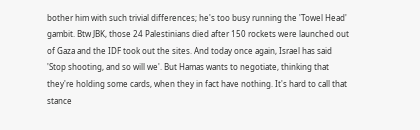bother him with such trivial differences; he's too busy running the 'Towel Head' gambit. Btw JBK, those 24 Palestinians died after 150 rockets were launched out of Gaza and the IDF took out the sites. And today once again, Israel has said 'Stop shooting, and so will we'. But Hamas wants to negotiate, thinking that they're holding some cards, when they in fact have nothing. It's hard to call that stance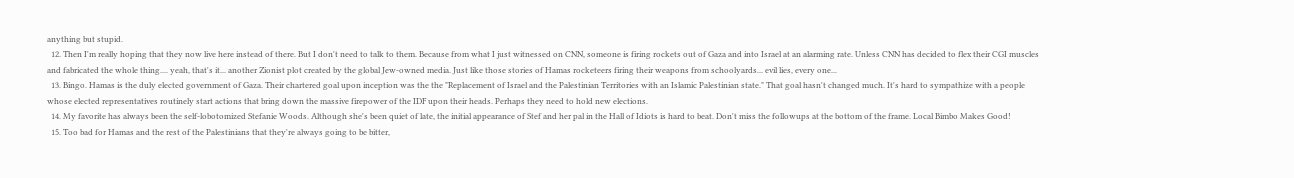anything but stupid.
  12. Then I'm really hoping that they now live here instead of there. But I don't need to talk to them. Because from what I just witnessed on CNN, someone is firing rockets out of Gaza and into Israel at an alarming rate. Unless CNN has decided to flex their CGI muscles and fabricated the whole thing.... yeah, that's it... another Zionist plot created by the global Jew-owned media. Just like those stories of Hamas rocketeers firing their weapons from schoolyards... evil lies, every one...
  13. Bingo. Hamas is the duly elected government of Gaza. Their chartered goal upon inception was the the "Replacement of Israel and the Palestinian Territories with an Islamic Palestinian state." That goal hasn't changed much. It's hard to sympathize with a people whose elected representatives routinely start actions that bring down the massive firepower of the IDF upon their heads. Perhaps they need to hold new elections.
  14. My favorite has always been the self-lobotomized Stefanie Woods. Although she's been quiet of late, the initial appearance of Stef and her pal in the Hall of Idiots is hard to beat. Don't miss the followups at the bottom of the frame. Local Bimbo Makes Good!
  15. Too bad for Hamas and the rest of the Palestinians that they're always going to be bitter,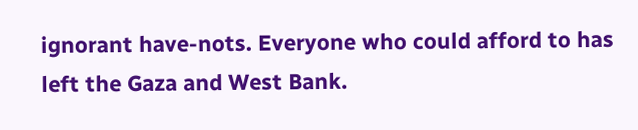ignorant have-nots. Everyone who could afford to has left the Gaza and West Bank.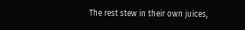The rest stew in their own juices,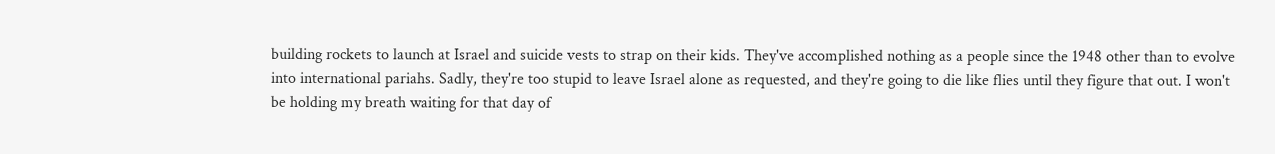building rockets to launch at Israel and suicide vests to strap on their kids. They've accomplished nothing as a people since the 1948 other than to evolve into international pariahs. Sadly, they're too stupid to leave Israel alone as requested, and they're going to die like flies until they figure that out. I won't be holding my breath waiting for that day of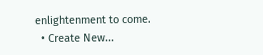enlightenment to come.
  • Create New...